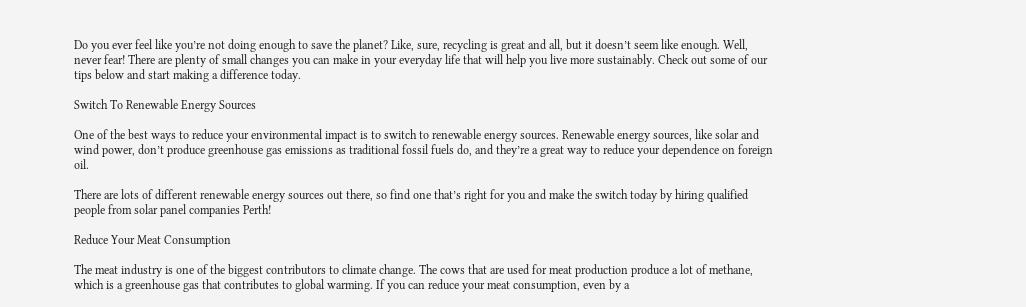Do you ever feel like you’re not doing enough to save the planet? Like, sure, recycling is great and all, but it doesn’t seem like enough. Well, never fear! There are plenty of small changes you can make in your everyday life that will help you live more sustainably. Check out some of our tips below and start making a difference today.

Switch To Renewable Energy Sources

One of the best ways to reduce your environmental impact is to switch to renewable energy sources. Renewable energy sources, like solar and wind power, don’t produce greenhouse gas emissions as traditional fossil fuels do, and they’re a great way to reduce your dependence on foreign oil.

There are lots of different renewable energy sources out there, so find one that’s right for you and make the switch today by hiring qualified people from solar panel companies Perth!

Reduce Your Meat Consumption

The meat industry is one of the biggest contributors to climate change. The cows that are used for meat production produce a lot of methane, which is a greenhouse gas that contributes to global warming. If you can reduce your meat consumption, even by a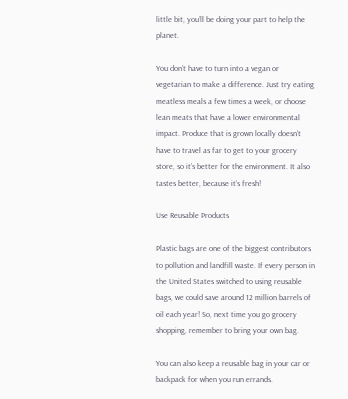little bit, you’ll be doing your part to help the planet.

You don’t have to turn into a vegan or vegetarian to make a difference. Just try eating meatless meals a few times a week, or choose lean meats that have a lower environmental impact. Produce that is grown locally doesn’t have to travel as far to get to your grocery store, so it’s better for the environment. It also tastes better, because it’s fresh!

Use Reusable Products

Plastic bags are one of the biggest contributors to pollution and landfill waste. If every person in the United States switched to using reusable bags, we could save around 12 million barrels of oil each year! So, next time you go grocery shopping, remember to bring your own bag.

You can also keep a reusable bag in your car or backpack for when you run errands.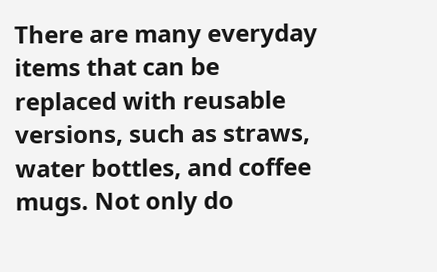There are many everyday items that can be replaced with reusable versions, such as straws, water bottles, and coffee mugs. Not only do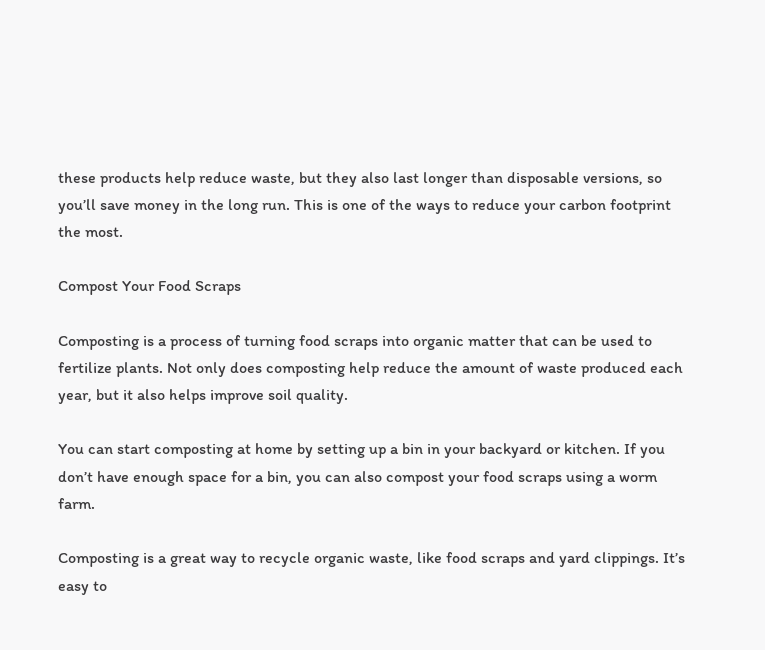these products help reduce waste, but they also last longer than disposable versions, so you’ll save money in the long run. This is one of the ways to reduce your carbon footprint the most.

Compost Your Food Scraps

Composting is a process of turning food scraps into organic matter that can be used to fertilize plants. Not only does composting help reduce the amount of waste produced each year, but it also helps improve soil quality.

You can start composting at home by setting up a bin in your backyard or kitchen. If you don’t have enough space for a bin, you can also compost your food scraps using a worm farm.

Composting is a great way to recycle organic waste, like food scraps and yard clippings. It’s easy to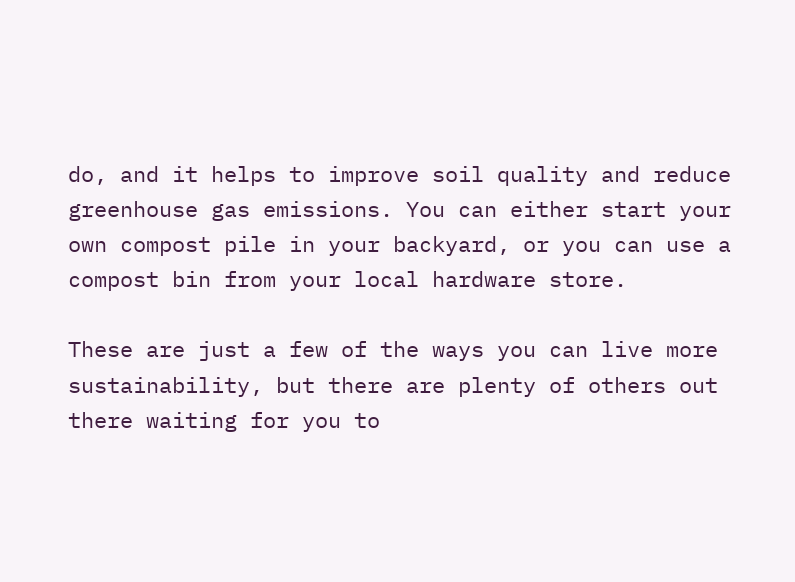do, and it helps to improve soil quality and reduce greenhouse gas emissions. You can either start your own compost pile in your backyard, or you can use a compost bin from your local hardware store.

These are just a few of the ways you can live more sustainability, but there are plenty of others out there waiting for you to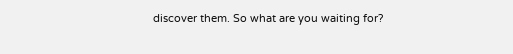discover them. So what are you waiting for?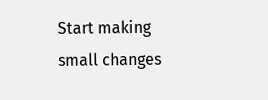Start making small changes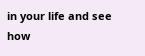in your life and see how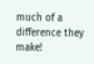much of a difference they make!